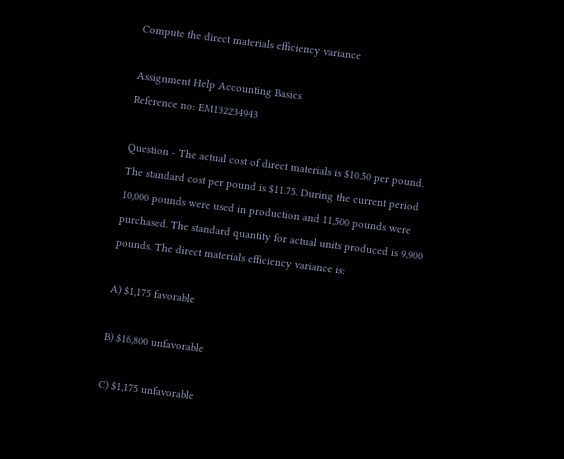Compute the direct materials efficiency variance

Assignment Help Accounting Basics
Reference no: EM132234943

Question - The actual cost of direct materials is $10.50 per pound. The standard cost per pound is $11.75. During the current period 10,000 pounds were used in production and 11,500 pounds were purchased. The standard quantity for actual units produced is 9,900 pounds. The direct materials efficiency variance is:

A) $1,175 favorable

B) $16,800 unfavorable

C) $1,175 unfavorable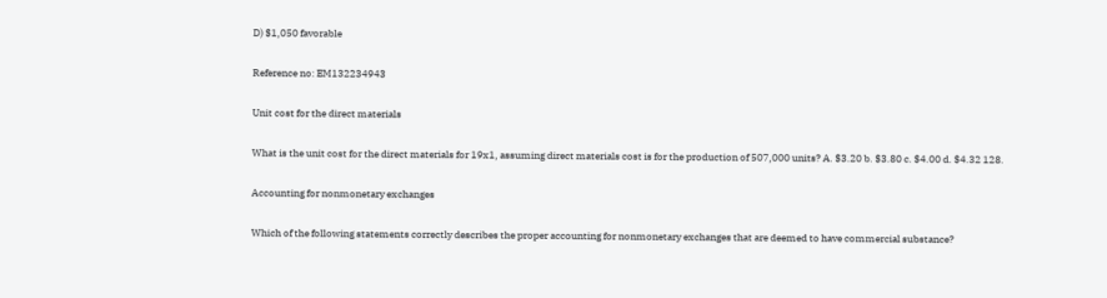D) $1,050 favorable

Reference no: EM132234943

Unit cost for the direct materials

What is the unit cost for the direct materials for 19x1, assuming direct materials cost is for the production of 507,000 units? A. $3.20 b. $3.80 c. $4.00 d. $4.32 128.

Accounting for nonmonetary exchanges

Which of the following statements correctly describes the proper accounting for nonmonetary exchanges that are deemed to have commercial substance?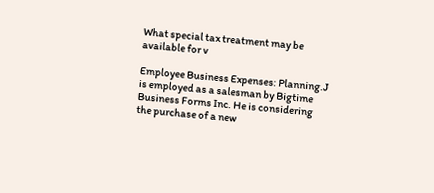What special tax treatment may be available for v

Employee Business Expenses: Planning.J is employed as a salesman by Bigtime Business Forms Inc. He is considering the purchase of a new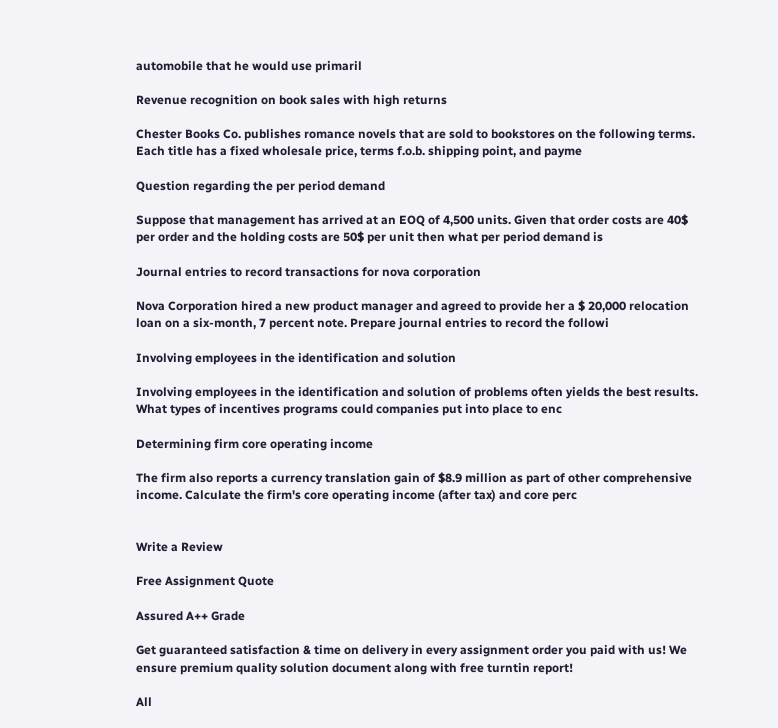automobile that he would use primaril

Revenue recognition on book sales with high returns

Chester Books Co. publishes romance novels that are sold to bookstores on the following terms. Each title has a fixed wholesale price, terms f.o.b. shipping point, and payme

Question regarding the per period demand

Suppose that management has arrived at an EOQ of 4,500 units. Given that order costs are 40$ per order and the holding costs are 50$ per unit then what per period demand is

Journal entries to record transactions for nova corporation

Nova Corporation hired a new product manager and agreed to provide her a $ 20,000 relocation loan on a six-month, 7 percent note. Prepare journal entries to record the followi

Involving employees in the identification and solution

Involving employees in the identification and solution of problems often yields the best results. What types of incentives programs could companies put into place to enc

Determining firm core operating income

The firm also reports a currency translation gain of $8.9 million as part of other comprehensive income. Calculate the firm's core operating income (after tax) and core perc


Write a Review

Free Assignment Quote

Assured A++ Grade

Get guaranteed satisfaction & time on delivery in every assignment order you paid with us! We ensure premium quality solution document along with free turntin report!

All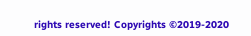rights reserved! Copyrights ©2019-2020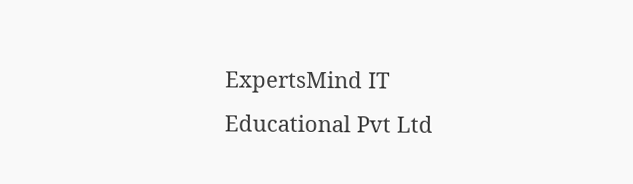ExpertsMind IT Educational Pvt Ltd